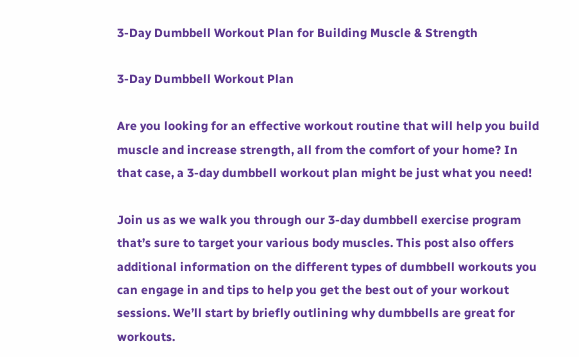3-Day Dumbbell Workout Plan for Building Muscle & Strength

3-Day Dumbbell Workout Plan

Are you looking for an effective workout routine that will help you build muscle and increase strength, all from the comfort of your home? In that case, a 3-day dumbbell workout plan might be just what you need!

Join us as we walk you through our 3-day dumbbell exercise program that’s sure to target your various body muscles. This post also offers additional information on the different types of dumbbell workouts you can engage in and tips to help you get the best out of your workout sessions. We’ll start by briefly outlining why dumbbells are great for workouts.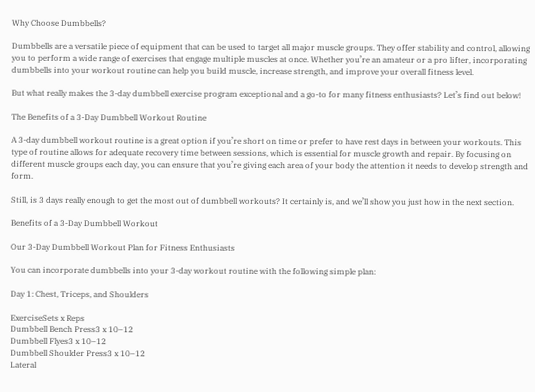Why Choose Dumbbells?

Dumbbells are a versatile piece of equipment that can be used to target all major muscle groups. They offer stability and control, allowing you to perform a wide range of exercises that engage multiple muscles at once. Whether you’re an amateur or a pro lifter, incorporating dumbbells into your workout routine can help you build muscle, increase strength, and improve your overall fitness level.

But what really makes the 3-day dumbbell exercise program exceptional and a go-to for many fitness enthusiasts? Let’s find out below!

The Benefits of a 3-Day Dumbbell Workout Routine

A 3-day dumbbell workout routine is a great option if you’re short on time or prefer to have rest days in between your workouts. This type of routine allows for adequate recovery time between sessions, which is essential for muscle growth and repair. By focusing on different muscle groups each day, you can ensure that you’re giving each area of your body the attention it needs to develop strength and form.

Still, is 3 days really enough to get the most out of dumbbell workouts? It certainly is, and we’ll show you just how in the next section.

Benefits of a 3-Day Dumbbell Workout

Our 3-Day Dumbbell Workout Plan for Fitness Enthusiasts

You can incorporate dumbbells into your 3-day workout routine with the following simple plan:

Day 1: Chest, Triceps, and Shoulders

ExerciseSets x Reps
Dumbbell Bench Press3 x 10–12
Dumbbell Flyes3 x 10–12
Dumbbell Shoulder Press3 x 10–12
Lateral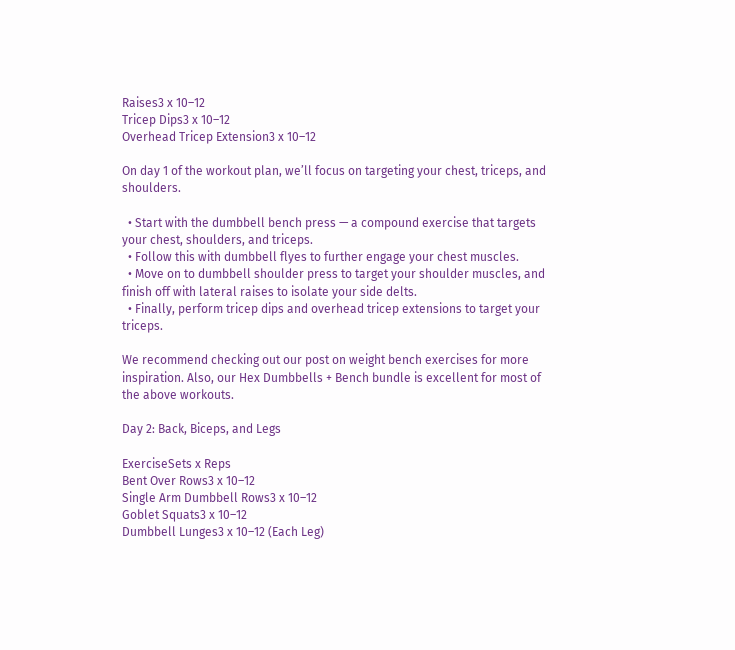Raises3 x 10–12
Tricep Dips3 x 10–12
Overhead Tricep Extension3 x 10–12

On day 1 of the workout plan, we’ll focus on targeting your chest, triceps, and shoulders.

  • Start with the dumbbell bench press — a compound exercise that targets your chest, shoulders, and triceps.
  • Follow this with dumbbell flyes to further engage your chest muscles.
  • Move on to dumbbell shoulder press to target your shoulder muscles, and finish off with lateral raises to isolate your side delts.
  • Finally, perform tricep dips and overhead tricep extensions to target your triceps.

We recommend checking out our post on weight bench exercises for more inspiration. Also, our Hex Dumbbells + Bench bundle is excellent for most of the above workouts.

Day 2: Back, Biceps, and Legs

ExerciseSets x Reps
Bent Over Rows3 x 10–12
Single Arm Dumbbell Rows3 x 10–12
Goblet Squats3 x 10–12
Dumbbell Lunges3 x 10–12 (Each Leg)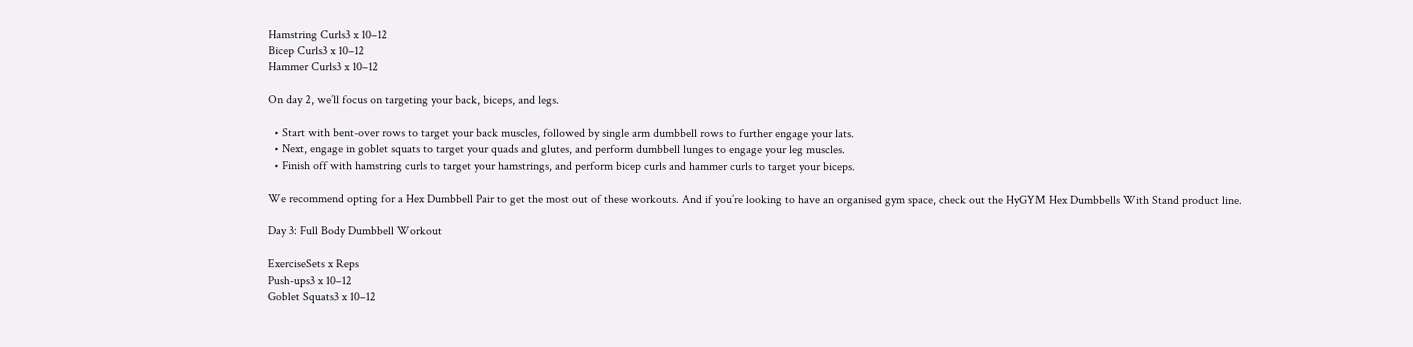Hamstring Curls3 x 10–12
Bicep Curls3 x 10–12
Hammer Curls3 x 10–12

On day 2, we’ll focus on targeting your back, biceps, and legs.

  • Start with bent-over rows to target your back muscles, followed by single arm dumbbell rows to further engage your lats.
  • Next, engage in goblet squats to target your quads and glutes, and perform dumbbell lunges to engage your leg muscles.
  • Finish off with hamstring curls to target your hamstrings, and perform bicep curls and hammer curls to target your biceps.

We recommend opting for a Hex Dumbbell Pair to get the most out of these workouts. And if you’re looking to have an organised gym space, check out the HyGYM Hex Dumbbells With Stand product line.

Day 3: Full Body Dumbbell Workout

ExerciseSets x Reps
Push-ups3 x 10–12
Goblet Squats3 x 10–12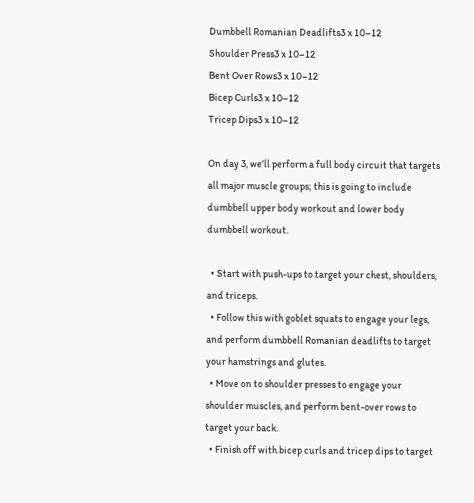Dumbbell Romanian Deadlifts3 x 10–12
Shoulder Press3 x 10–12
Bent Over Rows3 x 10–12
Bicep Curls3 x 10–12
Tricep Dips3 x 10–12

On day 3, we’ll perform a full body circuit that targets all major muscle groups; this is going to include dumbbell upper body workout and lower body dumbbell workout.

  • Start with push-ups to target your chest, shoulders, and triceps.
  • Follow this with goblet squats to engage your legs, and perform dumbbell Romanian deadlifts to target your hamstrings and glutes.
  • Move on to shoulder presses to engage your shoulder muscles, and perform bent-over rows to target your back.
  • Finish off with bicep curls and tricep dips to target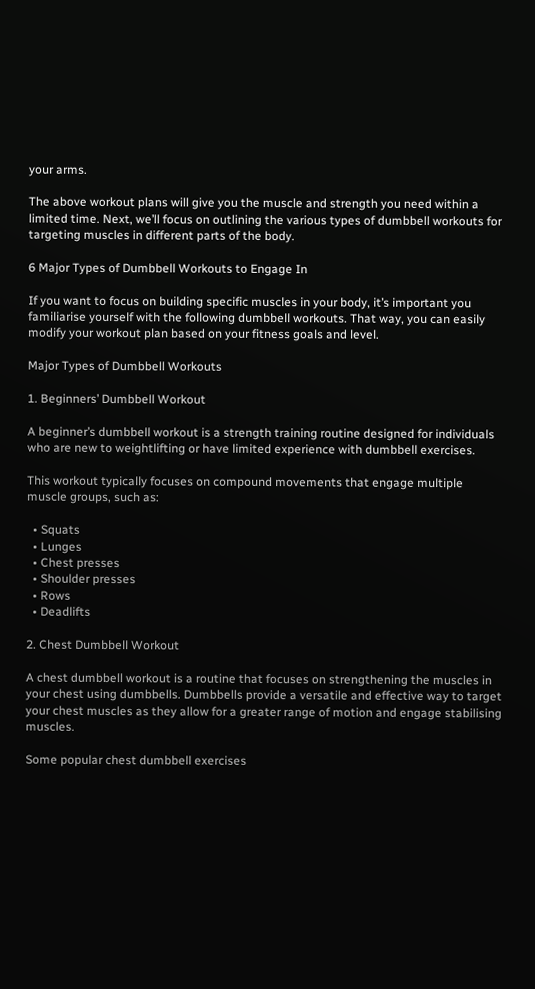your arms.

The above workout plans will give you the muscle and strength you need within a limited time. Next, we’ll focus on outlining the various types of dumbbell workouts for targeting muscles in different parts of the body.

6 Major Types of Dumbbell Workouts to Engage In

If you want to focus on building specific muscles in your body, it’s important you familiarise yourself with the following dumbbell workouts. That way, you can easily modify your workout plan based on your fitness goals and level.

Major Types of Dumbbell Workouts

1. Beginners’ Dumbbell Workout

A beginner’s dumbbell workout is a strength training routine designed for individuals who are new to weightlifting or have limited experience with dumbbell exercises.

This workout typically focuses on compound movements that engage multiple muscle groups, such as:

  • Squats
  • Lunges
  • Chest presses
  • Shoulder presses
  • Rows
  • Deadlifts

2. Chest Dumbbell Workout

A chest dumbbell workout is a routine that focuses on strengthening the muscles in your chest using dumbbells. Dumbbells provide a versatile and effective way to target your chest muscles as they allow for a greater range of motion and engage stabilising muscles.

Some popular chest dumbbell exercises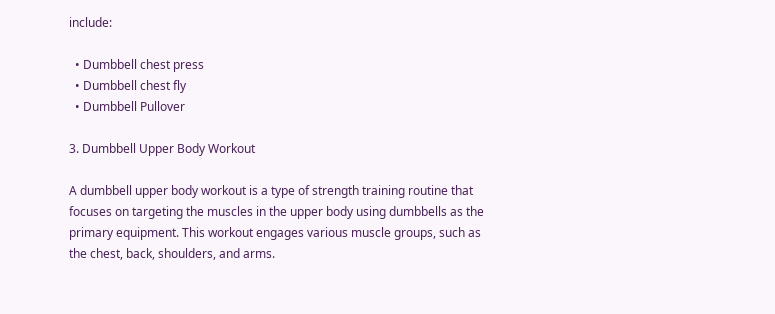include:

  • Dumbbell chest press
  • Dumbbell chest fly
  • Dumbbell Pullover

3. Dumbbell Upper Body Workout

A dumbbell upper body workout is a type of strength training routine that focuses on targeting the muscles in the upper body using dumbbells as the primary equipment. This workout engages various muscle groups, such as the chest, back, shoulders, and arms.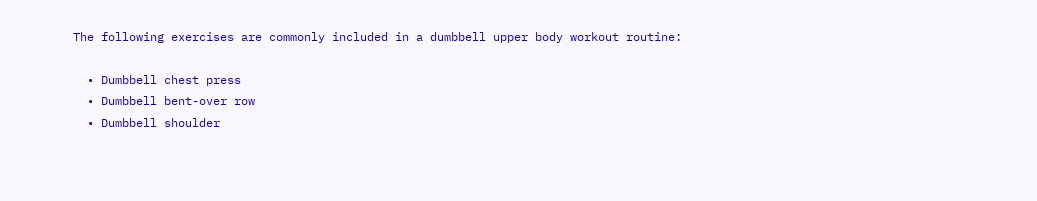The following exercises are commonly included in a dumbbell upper body workout routine:

  • Dumbbell chest press
  • Dumbbell bent-over row
  • Dumbbell shoulder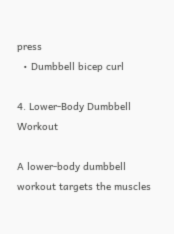press
  • Dumbbell bicep curl

4. Lower-Body Dumbbell Workout

A lower-body dumbbell workout targets the muscles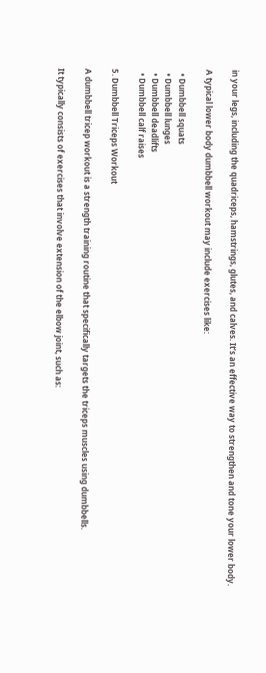in your legs, including the quadriceps, hamstrings, glutes, and calves. It’s an effective way to strengthen and tone your lower body.

A typical lower body dumbbell workout may include exercises like:

  • Dumbbell squats
  • Dumbbell lunges
  • Dumbbell deadlifts
  • Dumbbell calf raises

5. Dumbbell Triceps Workout

A dumbbell tricep workout is a strength training routine that specifically targets the triceps muscles using dumbbells.

It typically consists of exercises that involve extension of the elbow joint, such as: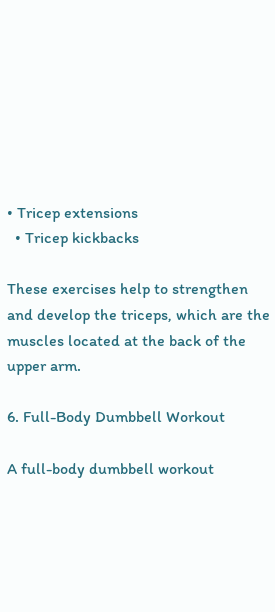• Tricep extensions
  • Tricep kickbacks

These exercises help to strengthen and develop the triceps, which are the muscles located at the back of the upper arm.

6. Full-Body Dumbbell Workout

A full-body dumbbell workout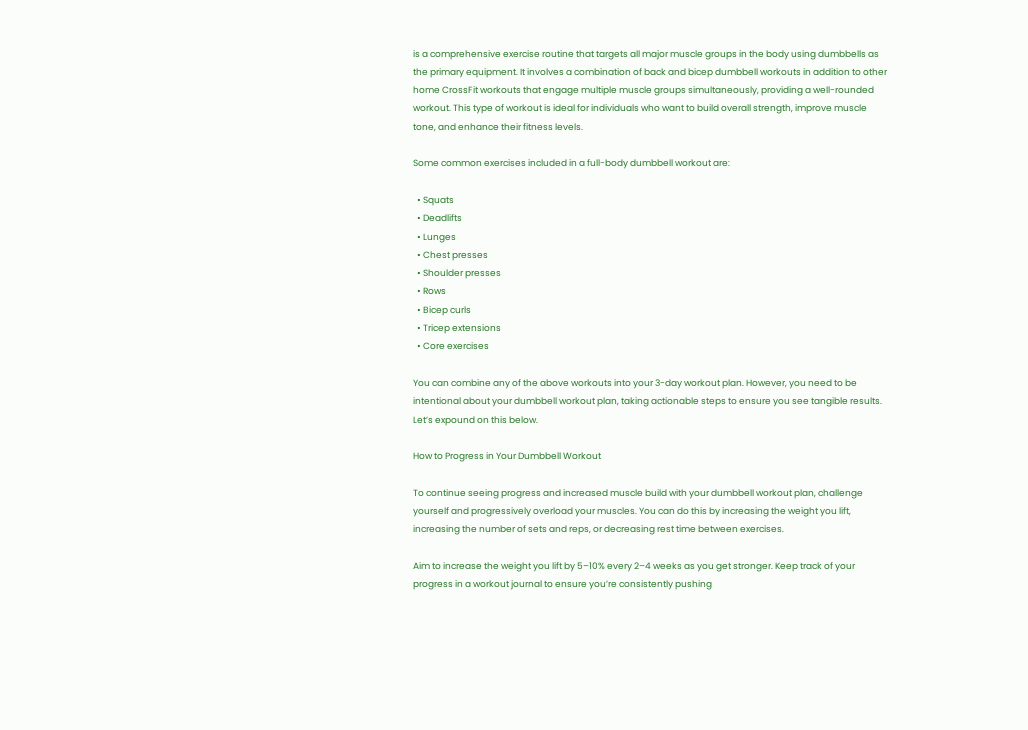is a comprehensive exercise routine that targets all major muscle groups in the body using dumbbells as the primary equipment. It involves a combination of back and bicep dumbbell workouts in addition to other home CrossFit workouts that engage multiple muscle groups simultaneously, providing a well-rounded workout. This type of workout is ideal for individuals who want to build overall strength, improve muscle tone, and enhance their fitness levels.

Some common exercises included in a full-body dumbbell workout are:

  • Squats
  • Deadlifts
  • Lunges
  • Chest presses
  • Shoulder presses
  • Rows
  • Bicep curls
  • Tricep extensions
  • Core exercises

You can combine any of the above workouts into your 3-day workout plan. However, you need to be intentional about your dumbbell workout plan, taking actionable steps to ensure you see tangible results. Let’s expound on this below.

How to Progress in Your Dumbbell Workout

To continue seeing progress and increased muscle build with your dumbbell workout plan, challenge yourself and progressively overload your muscles. You can do this by increasing the weight you lift, increasing the number of sets and reps, or decreasing rest time between exercises.

Aim to increase the weight you lift by 5–10% every 2–4 weeks as you get stronger. Keep track of your progress in a workout journal to ensure you’re consistently pushing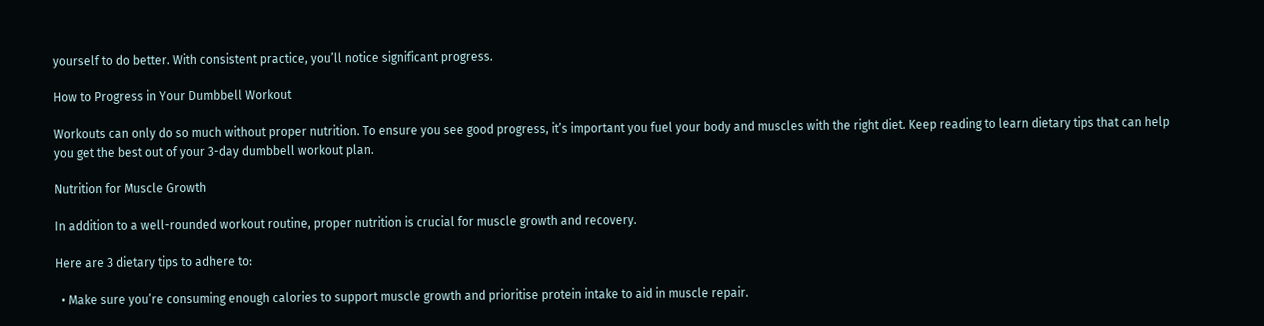yourself to do better. With consistent practice, you’ll notice significant progress.

How to Progress in Your Dumbbell Workout

Workouts can only do so much without proper nutrition. To ensure you see good progress, it’s important you fuel your body and muscles with the right diet. Keep reading to learn dietary tips that can help you get the best out of your 3-day dumbbell workout plan.

Nutrition for Muscle Growth

In addition to a well-rounded workout routine, proper nutrition is crucial for muscle growth and recovery.

Here are 3 dietary tips to adhere to:

  • Make sure you’re consuming enough calories to support muscle growth and prioritise protein intake to aid in muscle repair.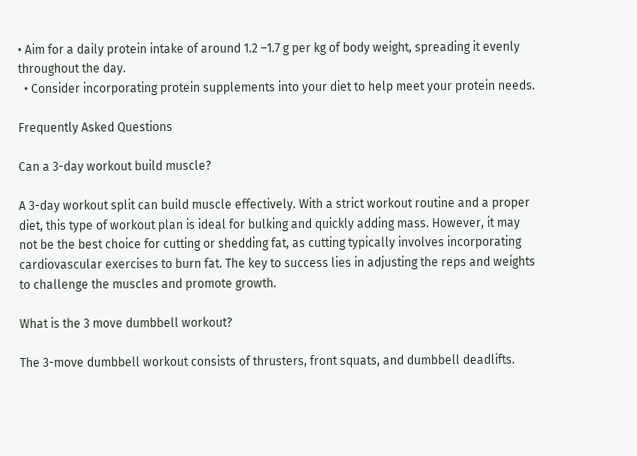• Aim for a daily protein intake of around 1.2 –1.7 g per kg of body weight, spreading it evenly throughout the day.
  • Consider incorporating protein supplements into your diet to help meet your protein needs.

Frequently Asked Questions

Can a 3-day workout build muscle?

A 3-day workout split can build muscle effectively. With a strict workout routine and a proper diet, this type of workout plan is ideal for bulking and quickly adding mass. However, it may not be the best choice for cutting or shedding fat, as cutting typically involves incorporating cardiovascular exercises to burn fat. The key to success lies in adjusting the reps and weights to challenge the muscles and promote growth.

What is the 3 move dumbbell workout?

The 3-move dumbbell workout consists of thrusters, front squats, and dumbbell deadlifts.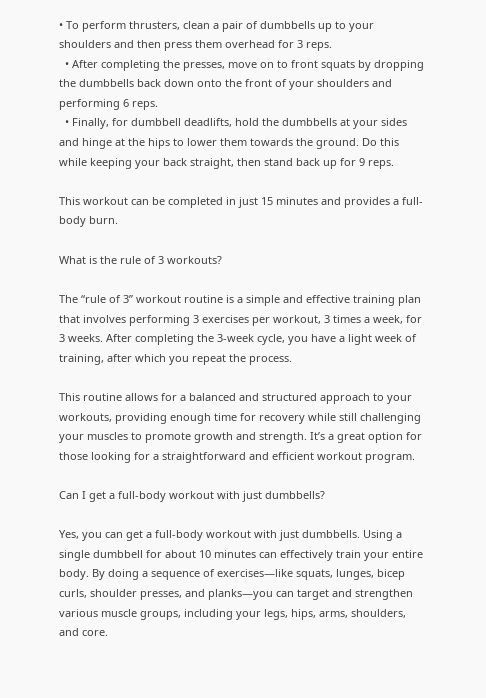• To perform thrusters, clean a pair of dumbbells up to your shoulders and then press them overhead for 3 reps.
  • After completing the presses, move on to front squats by dropping the dumbbells back down onto the front of your shoulders and performing 6 reps.
  • Finally, for dumbbell deadlifts, hold the dumbbells at your sides and hinge at the hips to lower them towards the ground. Do this while keeping your back straight, then stand back up for 9 reps.

This workout can be completed in just 15 minutes and provides a full-body burn.

What is the rule of 3 workouts?

The “rule of 3” workout routine is a simple and effective training plan that involves performing 3 exercises per workout, 3 times a week, for 3 weeks. After completing the 3-week cycle, you have a light week of training, after which you repeat the process.

This routine allows for a balanced and structured approach to your workouts, providing enough time for recovery while still challenging your muscles to promote growth and strength. It’s a great option for those looking for a straightforward and efficient workout program.

Can I get a full-body workout with just dumbbells?

Yes, you can get a full-body workout with just dumbbells. Using a single dumbbell for about 10 minutes can effectively train your entire body. By doing a sequence of exercises—like squats, lunges, bicep curls, shoulder presses, and planks—you can target and strengthen various muscle groups, including your legs, hips, arms, shoulders, and core.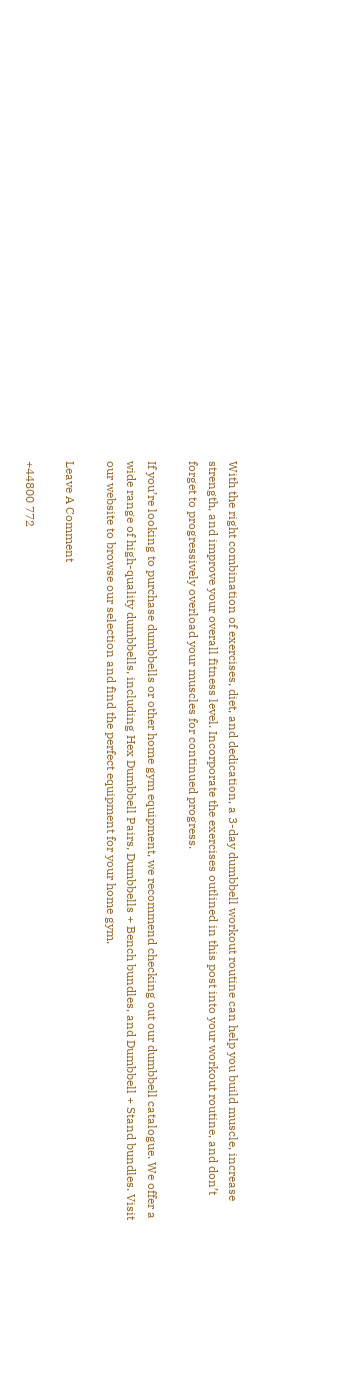With the right combination of exercises, diet, and dedication, a 3-day dumbbell workout routine can help you build muscle, increase strength, and improve your overall fitness level. Incorporate the exercises outlined in this post into your workout routine, and don’t forget to progressively overload your muscles for continued progress.

If you’re looking to purchase dumbbells or other home gym equipment, we recommend checking out our dumbbell catalogue. We offer a wide range of high-quality dumbbells, including Hex Dumbbell Pairs, Dumbbells + Bench bundles, and Dumbbell + Stand bundles. Visit our website to browse our selection and find the perfect equipment for your home gym.

Leave A Comment

+44800 772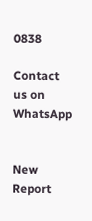0838

Contact us on WhatsApp


New Report